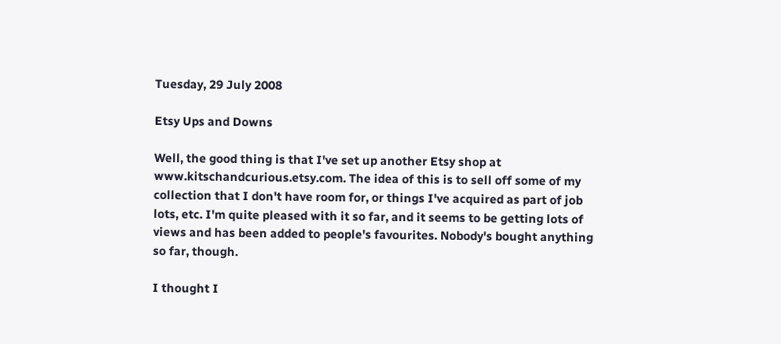Tuesday, 29 July 2008

Etsy Ups and Downs

Well, the good thing is that I've set up another Etsy shop at www.kitschandcurious.etsy.com. The idea of this is to sell off some of my collection that I don't have room for, or things I've acquired as part of job lots, etc. I'm quite pleased with it so far, and it seems to be getting lots of views and has been added to people's favourites. Nobody's bought anything so far, though.

I thought I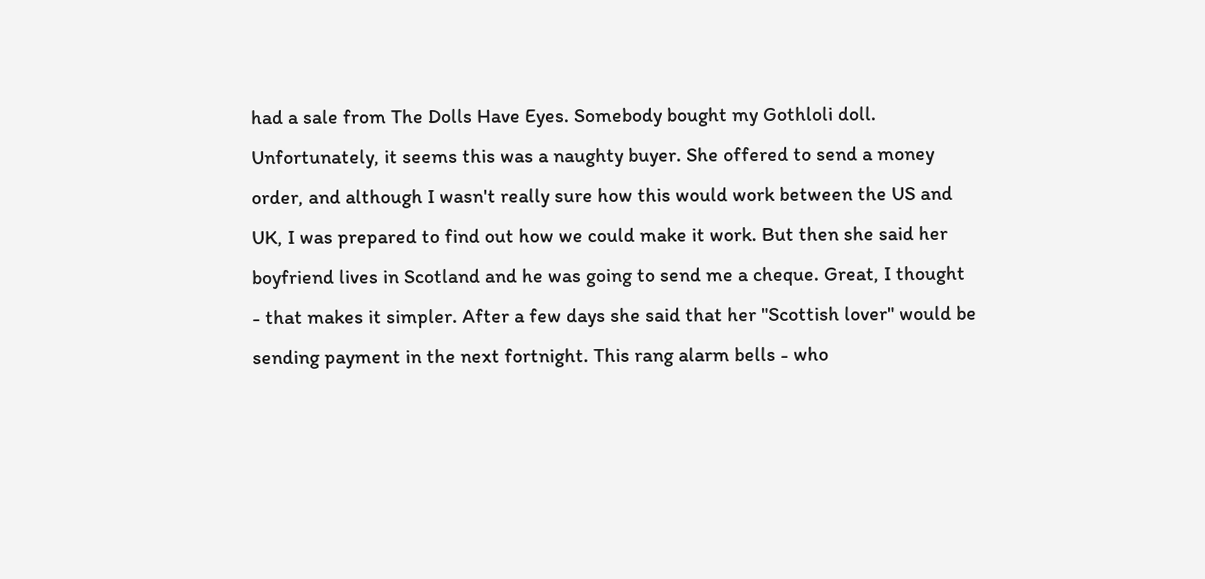had a sale from The Dolls Have Eyes. Somebody bought my Gothloli doll.
Unfortunately, it seems this was a naughty buyer. She offered to send a money order, and although I wasn't really sure how this would work between the US and UK, I was prepared to find out how we could make it work. But then she said her boyfriend lives in Scotland and he was going to send me a cheque. Great, I thought - that makes it simpler. After a few days she said that her "Scottish lover" would be sending payment in the next fortnight. This rang alarm bells - who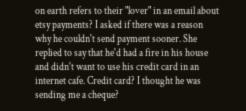on earth refers to their "lover" in an email about etsy payments? I asked if there was a reason why he couldn't send payment sooner. She replied to say that he'd had a fire in his house and didn't want to use his credit card in an internet cafe. Credit card? I thought he was sending me a cheque?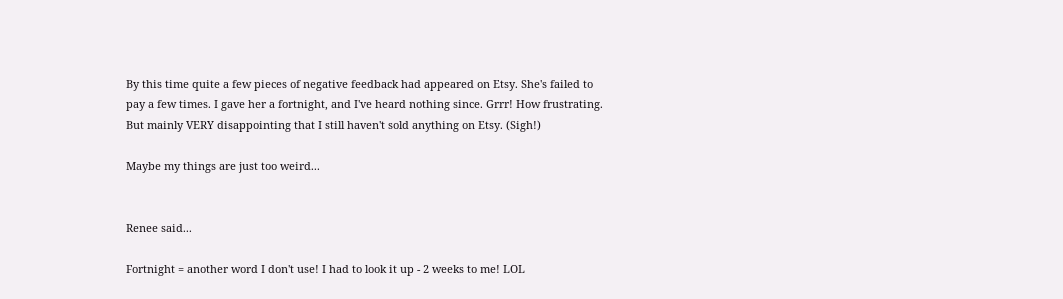By this time quite a few pieces of negative feedback had appeared on Etsy. She's failed to pay a few times. I gave her a fortnight, and I've heard nothing since. Grrr! How frustrating. But mainly VERY disappointing that I still haven't sold anything on Etsy. (Sigh!)

Maybe my things are just too weird...


Renee said...

Fortnight = another word I don't use! I had to look it up - 2 weeks to me! LOL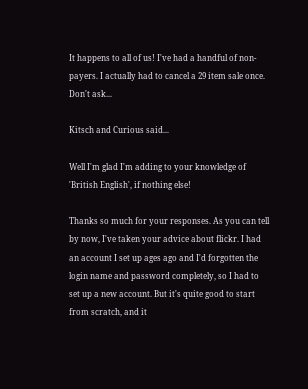It happens to all of us! I've had a handful of non-payers. I actually had to cancel a 29 item sale once. Don't ask...

Kitsch and Curious said...

Well I'm glad I'm adding to your knowledge of 'British English', if nothing else!

Thanks so much for your responses. As you can tell by now, I've taken your advice about flickr. I had an account I set up ages ago and I'd forgotten the login name and password completely, so I had to set up a new account. But it's quite good to start from scratch, and it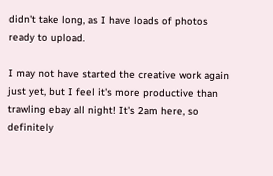didn't take long, as I have loads of photos ready to upload.

I may not have started the creative work again just yet, but I feel it's more productive than trawling ebay all night! It's 2am here, so definitely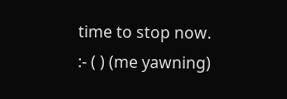time to stop now.
:- ( ) (me yawning)